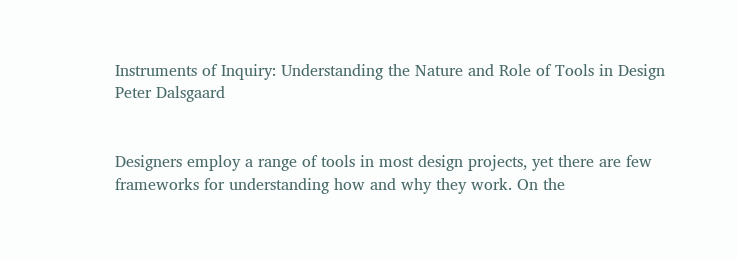Instruments of Inquiry: Understanding the Nature and Role of Tools in Design
Peter Dalsgaard


Designers employ a range of tools in most design projects, yet there are few frameworks for understanding how and why they work. On the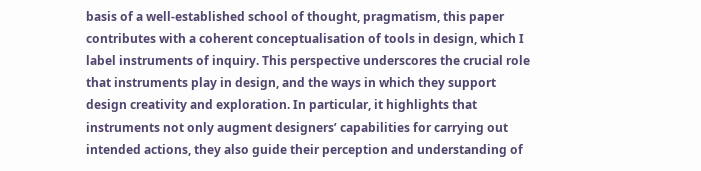basis of a well-established school of thought, pragmatism, this paper contributes with a coherent conceptualisation of tools in design, which I label instruments of inquiry. This perspective underscores the crucial role that instruments play in design, and the ways in which they support design creativity and exploration. In particular, it highlights that instruments not only augment designers’ capabilities for carrying out intended actions, they also guide their perception and understanding of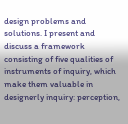design problems and solutions. I present and discuss a framework consisting of five qualities of instruments of inquiry, which make them valuable in designerly inquiry: perception,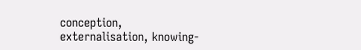conception, externalisation, knowing-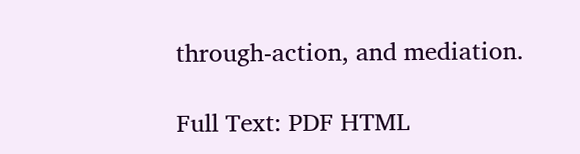through-action, and mediation.

Full Text: PDF HTML